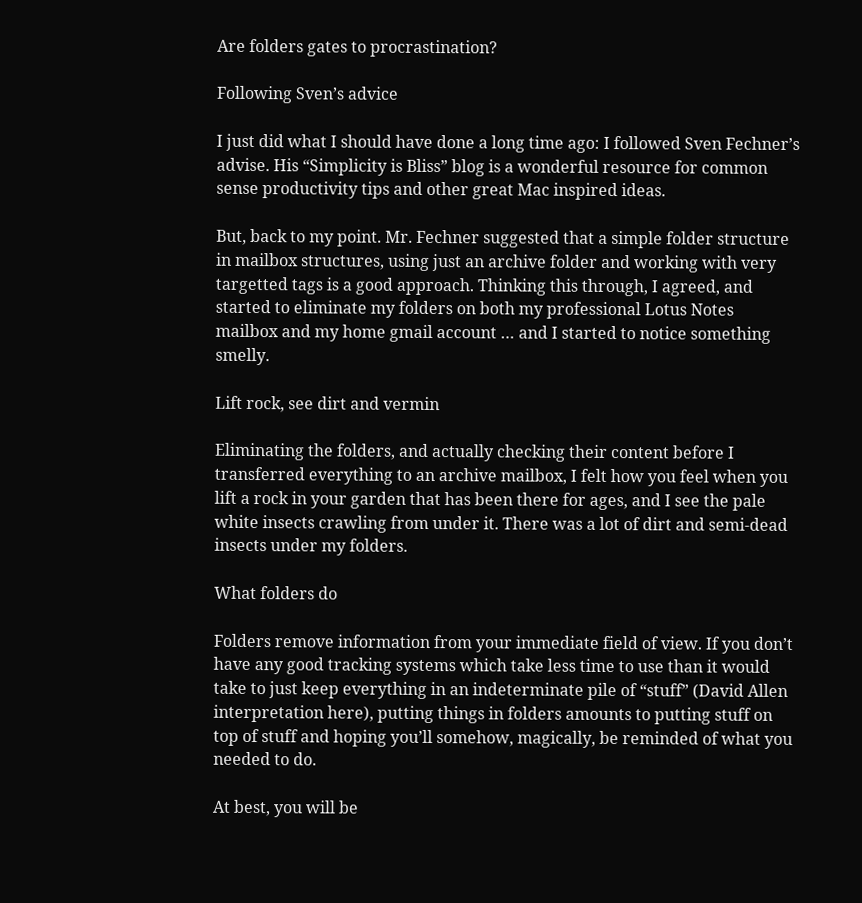Are folders gates to procrastination?

Following Sven’s advice

I just did what I should have done a long time ago: I followed Sven Fechner’s advise. His “Simplicity is Bliss” blog is a wonderful resource for common sense productivity tips and other great Mac inspired ideas.

But, back to my point. Mr. Fechner suggested that a simple folder structure in mailbox structures, using just an archive folder and working with very targetted tags is a good approach. Thinking this through, I agreed, and started to eliminate my folders on both my professional Lotus Notes mailbox and my home gmail account … and I started to notice something smelly.

Lift rock, see dirt and vermin

Eliminating the folders, and actually checking their content before I transferred everything to an archive mailbox, I felt how you feel when you lift a rock in your garden that has been there for ages, and I see the pale white insects crawling from under it. There was a lot of dirt and semi-dead insects under my folders.

What folders do

Folders remove information from your immediate field of view. If you don’t have any good tracking systems which take less time to use than it would take to just keep everything in an indeterminate pile of “stuff” (David Allen interpretation here), putting things in folders amounts to putting stuff on top of stuff and hoping you’ll somehow, magically, be reminded of what you needed to do.

At best, you will be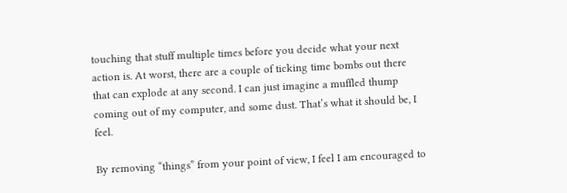touching that stuff multiple times before you decide what your next action is. At worst, there are a couple of ticking time bombs out there that can explode at any second. I can just imagine a muffled thump coming out of my computer, and some dust. That’s what it should be, I feel.

By removing “things” from your point of view, I feel I am encouraged to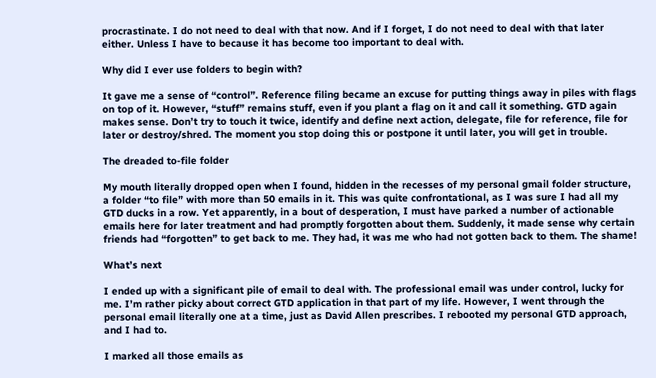procrastinate. I do not need to deal with that now. And if I forget, I do not need to deal with that later either. Unless I have to because it has become too important to deal with.

Why did I ever use folders to begin with?

It gave me a sense of “control”. Reference filing became an excuse for putting things away in piles with flags on top of it. However, “stuff” remains stuff, even if you plant a flag on it and call it something. GTD again makes sense. Don’t try to touch it twice, identify and define next action, delegate, file for reference, file for later or destroy/shred. The moment you stop doing this or postpone it until later, you will get in trouble.

The dreaded to-file folder

My mouth literally dropped open when I found, hidden in the recesses of my personal gmail folder structure, a folder “to file” with more than 50 emails in it. This was quite confrontational, as I was sure I had all my GTD ducks in a row. Yet apparently, in a bout of desperation, I must have parked a number of actionable emails here for later treatment and had promptly forgotten about them. Suddenly, it made sense why certain friends had “forgotten” to get back to me. They had, it was me who had not gotten back to them. The shame!

What’s next

I ended up with a significant pile of email to deal with. The professional email was under control, lucky for me. I’m rather picky about correct GTD application in that part of my life. However, I went through the personal email literally one at a time, just as David Allen prescribes. I rebooted my personal GTD approach, and I had to.

I marked all those emails as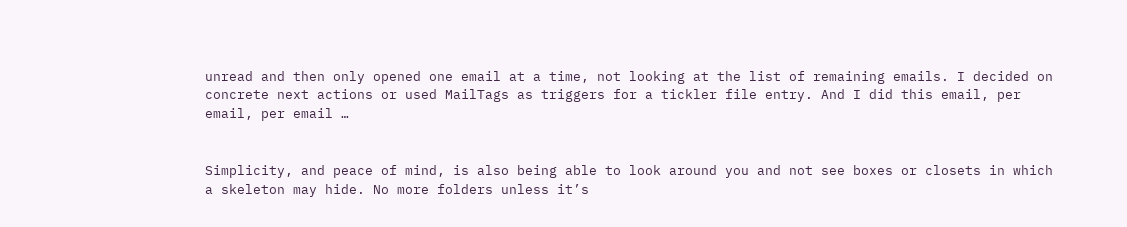unread and then only opened one email at a time, not looking at the list of remaining emails. I decided on concrete next actions or used MailTags as triggers for a tickler file entry. And I did this email, per email, per email …


Simplicity, and peace of mind, is also being able to look around you and not see boxes or closets in which a skeleton may hide. No more folders unless it’s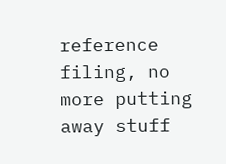reference filing, no more putting away stuff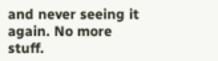and never seeing it again. No more stuff.